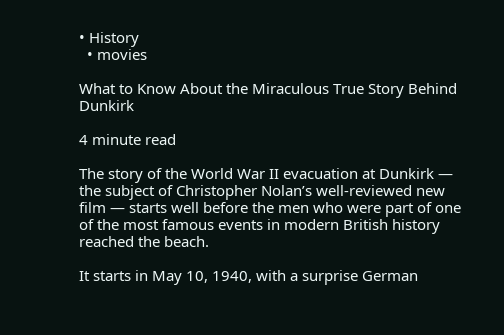• History
  • movies

What to Know About the Miraculous True Story Behind Dunkirk

4 minute read

The story of the World War II evacuation at Dunkirk — the subject of Christopher Nolan’s well-reviewed new film — starts well before the men who were part of one of the most famous events in modern British history reached the beach.

It starts in May 10, 1940, with a surprise German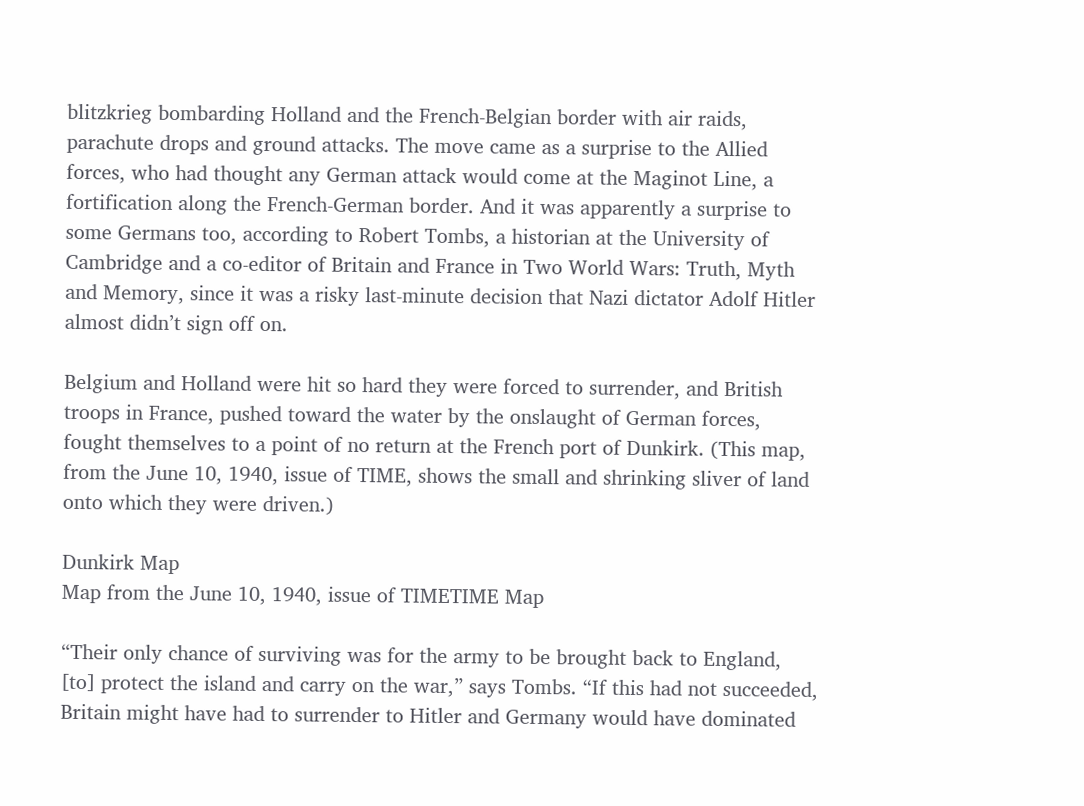blitzkrieg bombarding Holland and the French-Belgian border with air raids, parachute drops and ground attacks. The move came as a surprise to the Allied forces, who had thought any German attack would come at the Maginot Line, a fortification along the French-German border. And it was apparently a surprise to some Germans too, according to Robert Tombs, a historian at the University of Cambridge and a co-editor of Britain and France in Two World Wars: Truth, Myth and Memory, since it was a risky last-minute decision that Nazi dictator Adolf Hitler almost didn’t sign off on.

Belgium and Holland were hit so hard they were forced to surrender, and British troops in France, pushed toward the water by the onslaught of German forces, fought themselves to a point of no return at the French port of Dunkirk. (This map, from the June 10, 1940, issue of TIME, shows the small and shrinking sliver of land onto which they were driven.)

Dunkirk Map
Map from the June 10, 1940, issue of TIMETIME Map

“Their only chance of surviving was for the army to be brought back to England, [to] protect the island and carry on the war,” says Tombs. “If this had not succeeded, Britain might have had to surrender to Hitler and Germany would have dominated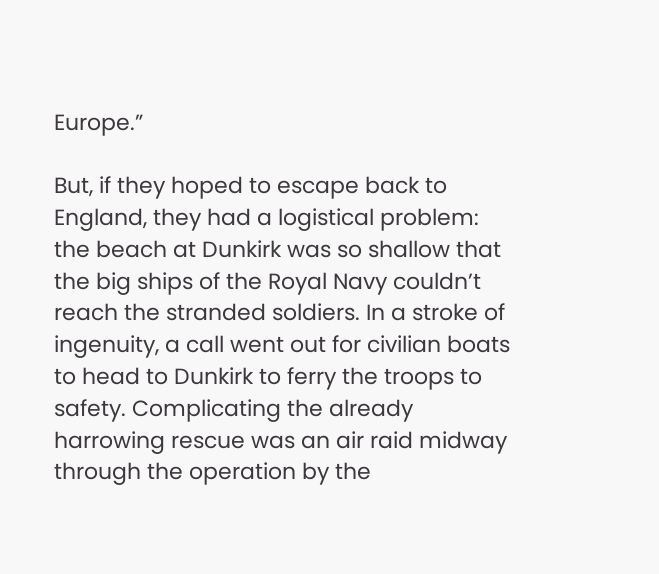Europe.”

But, if they hoped to escape back to England, they had a logistical problem: the beach at Dunkirk was so shallow that the big ships of the Royal Navy couldn’t reach the stranded soldiers. In a stroke of ingenuity, a call went out for civilian boats to head to Dunkirk to ferry the troops to safety. Complicating the already harrowing rescue was an air raid midway through the operation by the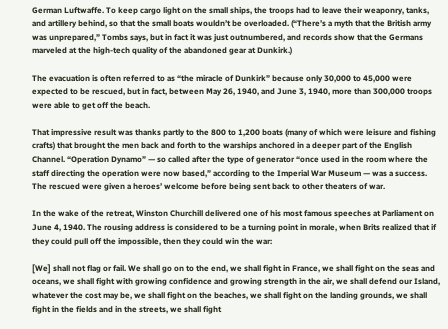German Luftwaffe. To keep cargo light on the small ships, the troops had to leave their weaponry, tanks, and artillery behind, so that the small boats wouldn’t be overloaded. (“There’s a myth that the British army was unprepared,” Tombs says, but in fact it was just outnumbered, and records show that the Germans marveled at the high-tech quality of the abandoned gear at Dunkirk.)

The evacuation is often referred to as “the miracle of Dunkirk” because only 30,000 to 45,000 were expected to be rescued, but in fact, between May 26, 1940, and June 3, 1940, more than 300,000 troops were able to get off the beach.

That impressive result was thanks partly to the 800 to 1,200 boats (many of which were leisure and fishing crafts) that brought the men back and forth to the warships anchored in a deeper part of the English Channel. “Operation Dynamo” — so called after the type of generator “once used in the room where the staff directing the operation were now based,” according to the Imperial War Museum — was a success. The rescued were given a heroes’ welcome before being sent back to other theaters of war.

In the wake of the retreat, Winston Churchill delivered one of his most famous speeches at Parliament on June 4, 1940. The rousing address is considered to be a turning point in morale, when Brits realized that if they could pull off the impossible, then they could win the war:

[We] shall not flag or fail. We shall go on to the end, we shall fight in France, we shall fight on the seas and oceans, we shall fight with growing confidence and growing strength in the air, we shall defend our Island, whatever the cost may be, we shall fight on the beaches, we shall fight on the landing grounds, we shall fight in the fields and in the streets, we shall fight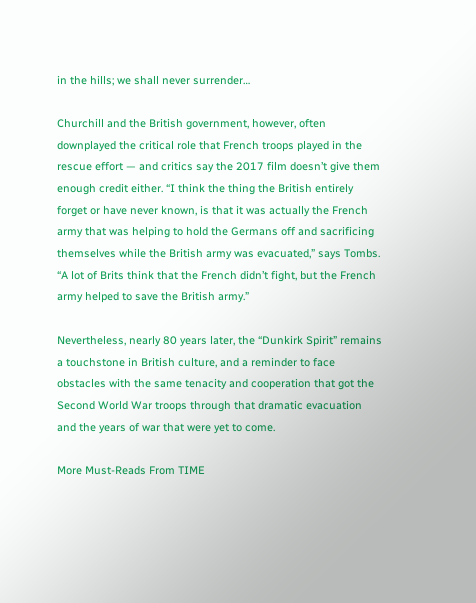in the hills; we shall never surrender…

Churchill and the British government, however, often downplayed the critical role that French troops played in the rescue effort — and critics say the 2017 film doesn’t give them enough credit either. “I think the thing the British entirely forget or have never known, is that it was actually the French army that was helping to hold the Germans off and sacrificing themselves while the British army was evacuated,” says Tombs. “A lot of Brits think that the French didn’t fight, but the French army helped to save the British army.”

Nevertheless, nearly 80 years later, the “Dunkirk Spirit” remains a touchstone in British culture, and a reminder to face obstacles with the same tenacity and cooperation that got the Second World War troops through that dramatic evacuation and the years of war that were yet to come.

More Must-Reads From TIME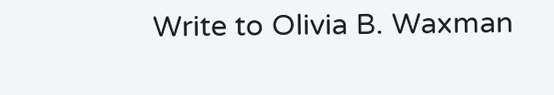Write to Olivia B. Waxman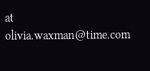at olivia.waxman@time.com